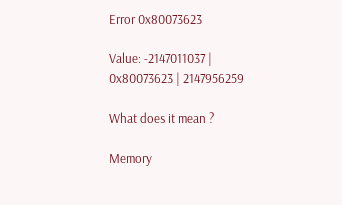Error 0x80073623

Value: -2147011037 | 0x80073623 | 2147956259

What does it mean ?

Memory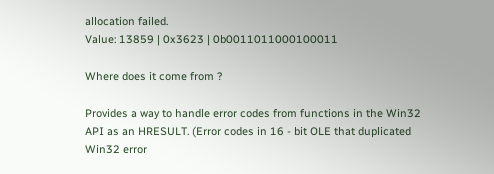allocation failed.
Value: 13859 | 0x3623 | 0b0011011000100011

Where does it come from ?

Provides a way to handle error codes from functions in the Win32 API as an HRESULT. (Error codes in 16 - bit OLE that duplicated Win32 error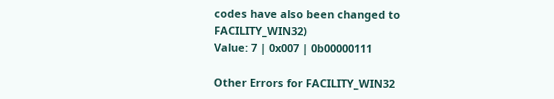codes have also been changed to FACILITY_WIN32)
Value: 7 | 0x007 | 0b00000111

Other Errors for FACILITY_WIN32